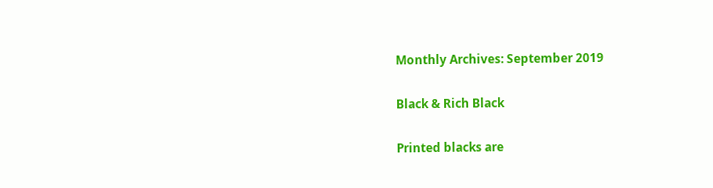Monthly Archives: September 2019

Black & Rich Black

Printed blacks are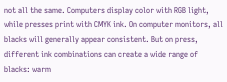not all the same. Computers display color with RGB light, while presses print with CMYK ink. On computer monitors, all blacks will generally appear consistent. But on press, different ink combinations can create a wide range of blacks: warm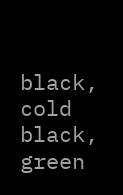black, cold black, green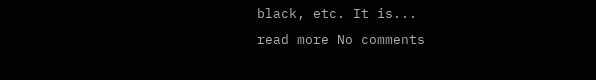black, etc. It is...
read more No comments